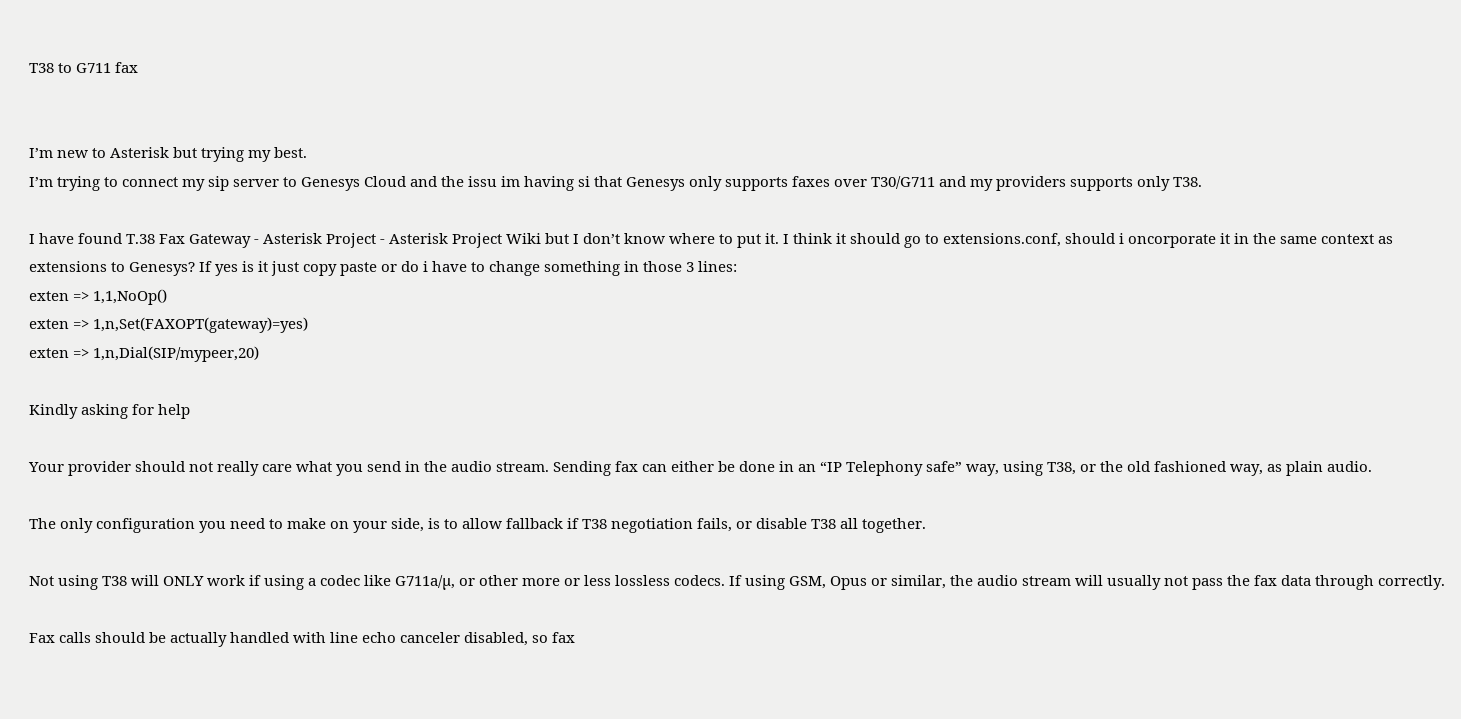T38 to G711 fax


I’m new to Asterisk but trying my best.
I’m trying to connect my sip server to Genesys Cloud and the issu im having si that Genesys only supports faxes over T30/G711 and my providers supports only T38.

I have found T.38 Fax Gateway - Asterisk Project - Asterisk Project Wiki but I don’t know where to put it. I think it should go to extensions.conf, should i oncorporate it in the same context as extensions to Genesys? If yes is it just copy paste or do i have to change something in those 3 lines:
exten => 1,1,NoOp()
exten => 1,n,Set(FAXOPT(gateway)=yes)
exten => 1,n,Dial(SIP/mypeer,20)

Kindly asking for help

Your provider should not really care what you send in the audio stream. Sending fax can either be done in an “IP Telephony safe” way, using T38, or the old fashioned way, as plain audio.

The only configuration you need to make on your side, is to allow fallback if T38 negotiation fails, or disable T38 all together.

Not using T38 will ONLY work if using a codec like G711a/µ, or other more or less lossless codecs. If using GSM, Opus or similar, the audio stream will usually not pass the fax data through correctly.

Fax calls should be actually handled with line echo canceler disabled, so fax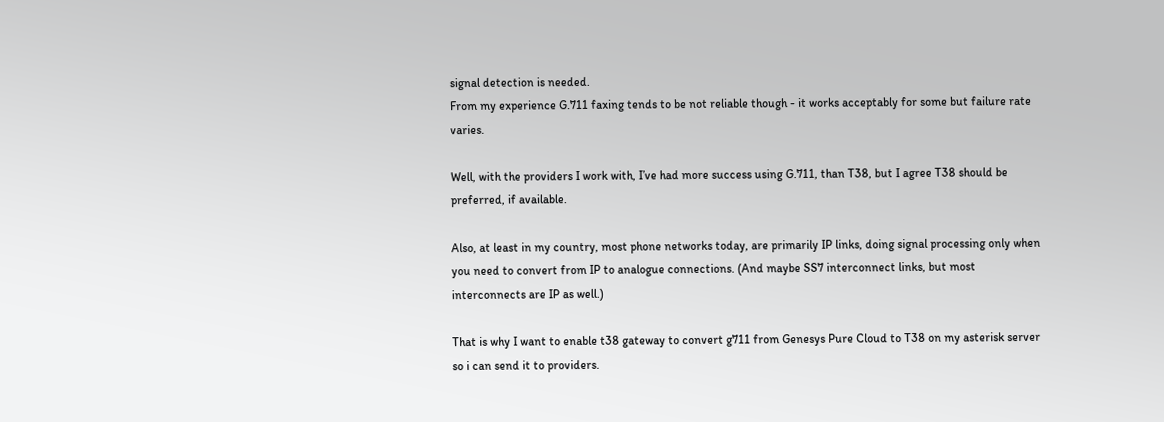signal detection is needed.
From my experience G.711 faxing tends to be not reliable though - it works acceptably for some but failure rate varies.

Well, with the providers I work with, I’ve had more success using G.711, than T38, but I agree T38 should be preferred, if available.

Also, at least in my country, most phone networks today, are primarily IP links, doing signal processing only when you need to convert from IP to analogue connections. (And maybe SS7 interconnect links, but most interconnects are IP as well.)

That is why I want to enable t38 gateway to convert g711 from Genesys Pure Cloud to T38 on my asterisk server so i can send it to providers.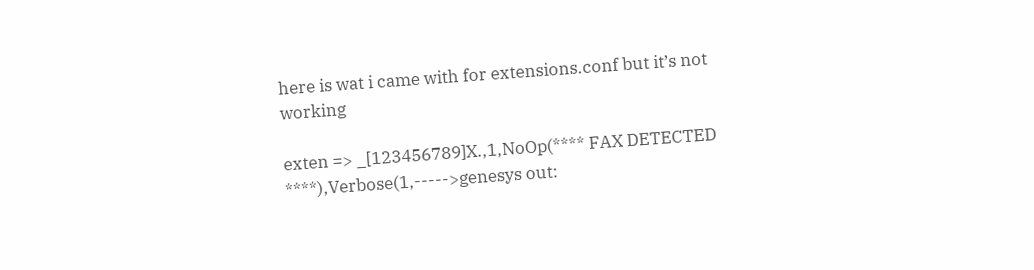here is wat i came with for extensions.conf but it’s not working

exten => _[123456789]X.,1,NoOp(**** FAX DETECTED ****),Verbose(1,----->genesys out: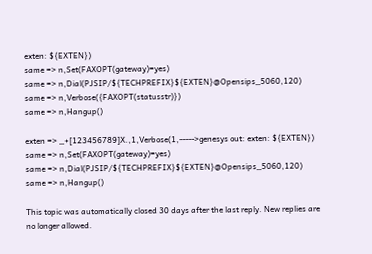exten: ${EXTEN})
same => n,Set(FAXOPT(gateway)=yes)
same => n,Dial(PJSIP/${TECHPREFIX}${EXTEN}@Opensips_5060,120)
same => n,Verbose({FAXOPT(statusstr)})
same => n,Hangup()

exten => _+[123456789]X.,1,Verbose(1,----->genesys out: exten: ${EXTEN})
same => n,Set(FAXOPT(gateway)=yes)
same => n,Dial(PJSIP/${TECHPREFIX}${EXTEN}@Opensips_5060,120)
same => n,Hangup()

This topic was automatically closed 30 days after the last reply. New replies are no longer allowed.